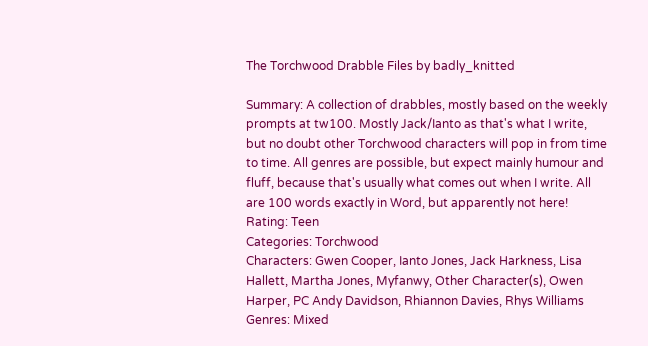The Torchwood Drabble Files by badly_knitted

Summary: A collection of drabbles, mostly based on the weekly prompts at tw100. Mostly Jack/Ianto as that's what I write, but no doubt other Torchwood characters will pop in from time to time. All genres are possible, but expect mainly humour and fluff, because that's usually what comes out when I write. All are 100 words exactly in Word, but apparently not here!
Rating: Teen
Categories: Torchwood
Characters: Gwen Cooper, Ianto Jones, Jack Harkness, Lisa Hallett, Martha Jones, Myfanwy, Other Character(s), Owen Harper, PC Andy Davidson, Rhiannon Davies, Rhys Williams
Genres: Mixed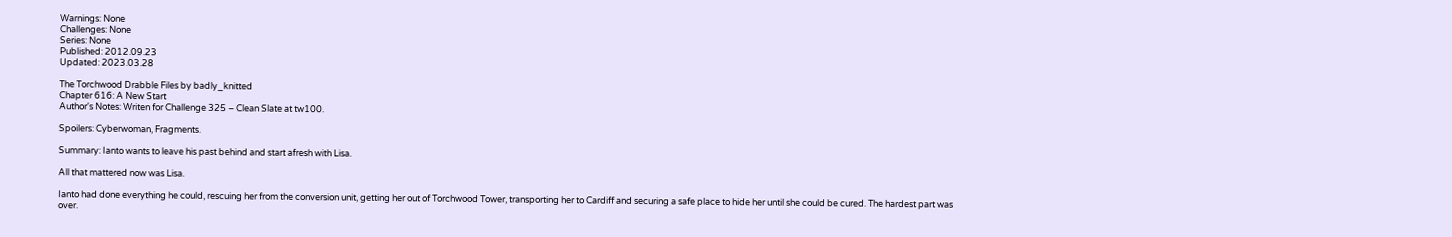Warnings: None
Challenges: None
Series: None
Published: 2012.09.23
Updated: 2023.03.28

The Torchwood Drabble Files by badly_knitted
Chapter 616: A New Start
Author's Notes: Writen for Challenge 325 – Clean Slate at tw100.

Spoilers: Cyberwoman, Fragments.

Summary: Ianto wants to leave his past behind and start afresh with Lisa.

All that mattered now was Lisa.

Ianto had done everything he could, rescuing her from the conversion unit, getting her out of Torchwood Tower, transporting her to Cardiff and securing a safe place to hide her until she could be cured. The hardest part was over.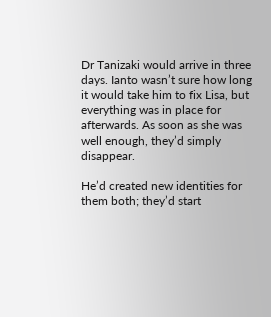Dr Tanizaki would arrive in three days. Ianto wasn’t sure how long it would take him to fix Lisa, but everything was in place for afterwards. As soon as she was well enough, they’d simply disappear.

He’d created new identities for them both; they’d start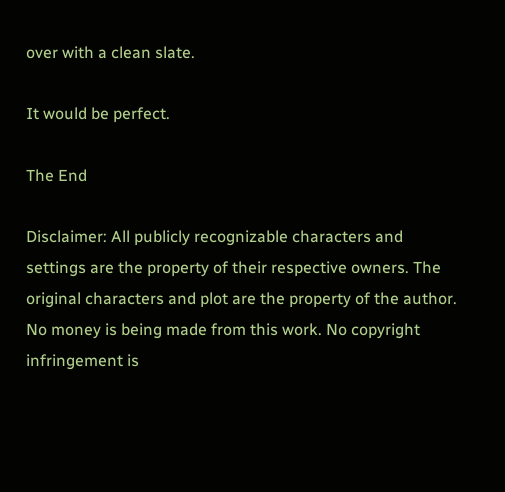over with a clean slate.

It would be perfect.

The End

Disclaimer: All publicly recognizable characters and settings are the property of their respective owners. The original characters and plot are the property of the author. No money is being made from this work. No copyright infringement is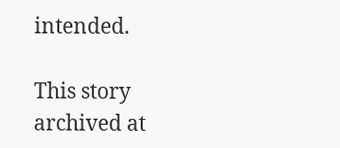intended.

This story archived at